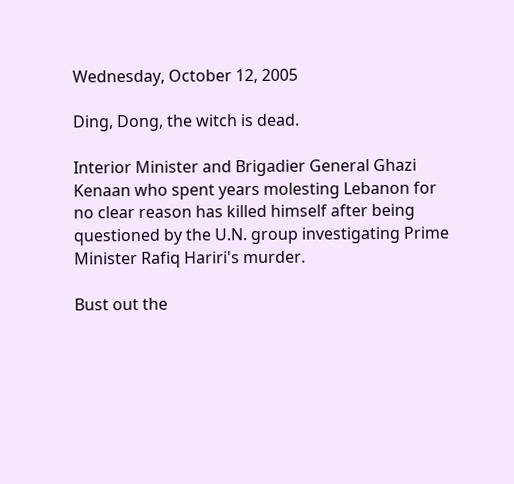Wednesday, October 12, 2005

Ding, Dong, the witch is dead.

Interior Minister and Brigadier General Ghazi Kenaan who spent years molesting Lebanon for no clear reason has killed himself after being questioned by the U.N. group investigating Prime Minister Rafiq Hariri's murder.

Bust out the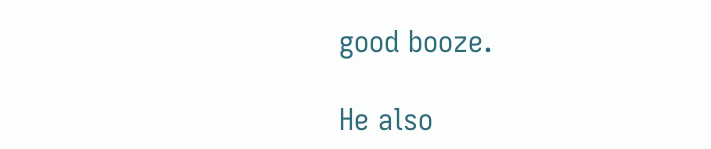good booze.

He also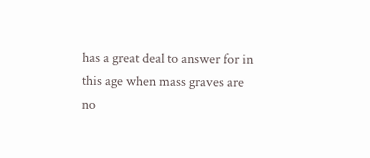has a great deal to answer for in this age when mass graves are no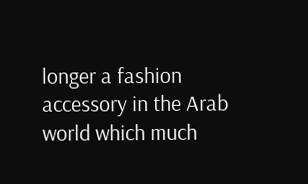longer a fashion accessory in the Arab world which much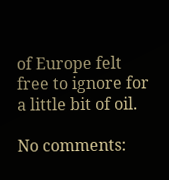of Europe felt free to ignore for a little bit of oil.

No comments: